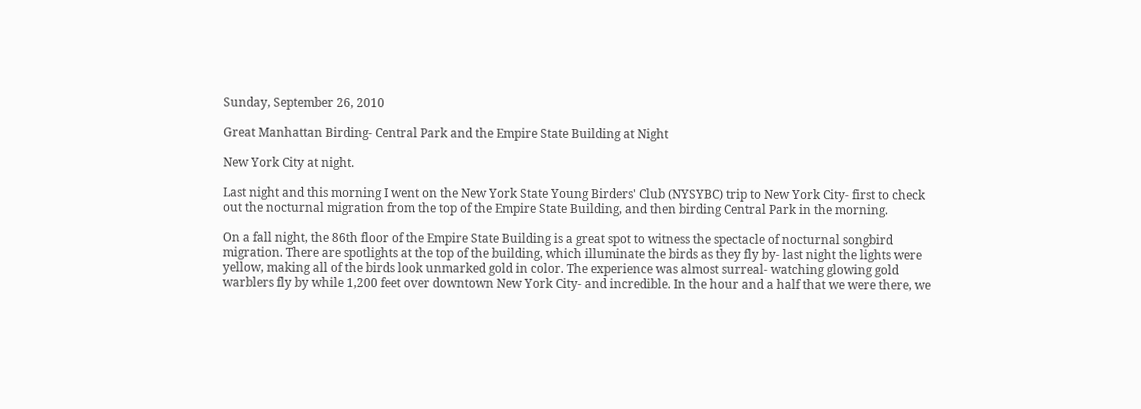Sunday, September 26, 2010

Great Manhattan Birding- Central Park and the Empire State Building at Night

New York City at night.

Last night and this morning I went on the New York State Young Birders' Club (NYSYBC) trip to New York City- first to check out the nocturnal migration from the top of the Empire State Building, and then birding Central Park in the morning.

On a fall night, the 86th floor of the Empire State Building is a great spot to witness the spectacle of nocturnal songbird migration. There are spotlights at the top of the building, which illuminate the birds as they fly by- last night the lights were yellow, making all of the birds look unmarked gold in color. The experience was almost surreal- watching glowing gold warblers fly by while 1,200 feet over downtown New York City- and incredible. In the hour and a half that we were there, we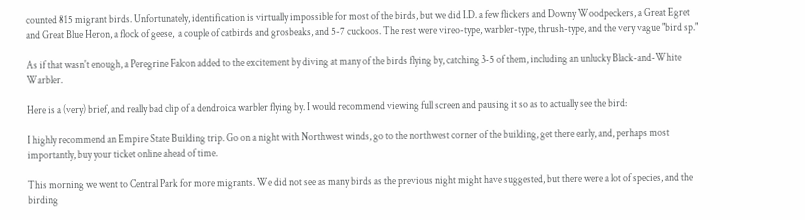counted 815 migrant birds. Unfortunately, identification is virtually impossible for most of the birds, but we did I.D. a few flickers and Downy Woodpeckers, a Great Egret and Great Blue Heron, a flock of geese,  a couple of catbirds and grosbeaks, and 5-7 cuckoos. The rest were vireo-type, warbler-type, thrush-type, and the very vague "bird sp."

As if that wasn't enough, a Peregrine Falcon added to the excitement by diving at many of the birds flying by, catching 3-5 of them, including an unlucky Black-and-White Warbler.

Here is a (very) brief, and really bad clip of a dendroica warbler flying by. I would recommend viewing full screen and pausing it so as to actually see the bird:

I highly recommend an Empire State Building trip. Go on a night with Northwest winds, go to the northwest corner of the building, get there early, and, perhaps most importantly, buy your ticket online ahead of time.

This morning we went to Central Park for more migrants. We did not see as many birds as the previous night might have suggested, but there were a lot of species, and the birding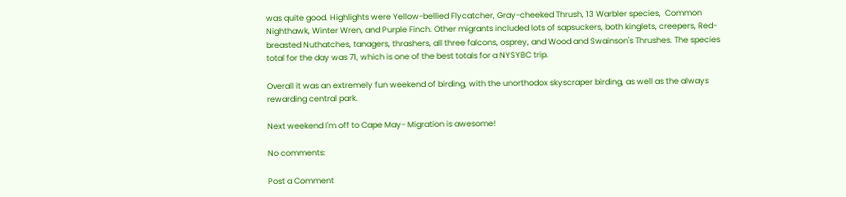was quite good. Highlights were Yellow-bellied Flycatcher, Gray-cheeked Thrush, 13 Warbler species,  Common Nighthawk, Winter Wren, and Purple Finch. Other migrants included lots of sapsuckers, both kinglets, creepers, Red-breasted Nuthatches, tanagers, thrashers, all three falcons, osprey, and Wood and Swainson's Thrushes. The species total for the day was 71, which is one of the best totals for a NYSYBC trip.

Overall it was an extremely fun weekend of birding, with the unorthodox skyscraper birding, as well as the always rewarding central park.

Next weekend I'm off to Cape May- Migration is awesome!

No comments:

Post a Comment